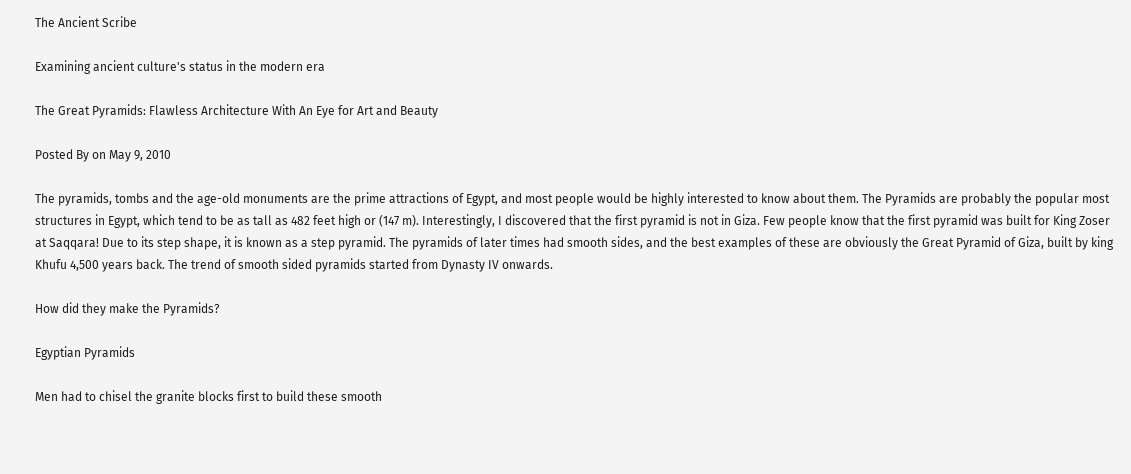The Ancient Scribe

Examining ancient culture's status in the modern era

The Great Pyramids: Flawless Architecture With An Eye for Art and Beauty

Posted By on May 9, 2010

The pyramids, tombs and the age-old monuments are the prime attractions of Egypt, and most people would be highly interested to know about them. The Pyramids are probably the popular most structures in Egypt, which tend to be as tall as 482 feet high or (147 m). Interestingly, I discovered that the first pyramid is not in Giza. Few people know that the first pyramid was built for King Zoser at Saqqara! Due to its step shape, it is known as a step pyramid. The pyramids of later times had smooth sides, and the best examples of these are obviously the Great Pyramid of Giza, built by king Khufu 4,500 years back. The trend of smooth sided pyramids started from Dynasty IV onwards.

How did they make the Pyramids?

Egyptian Pyramids

Men had to chisel the granite blocks first to build these smooth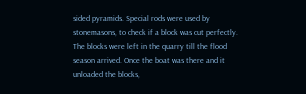sided pyramids. Special rods were used by stonemasons, to check if a block was cut perfectly. The blocks were left in the quarry till the flood season arrived. Once the boat was there and it unloaded the blocks,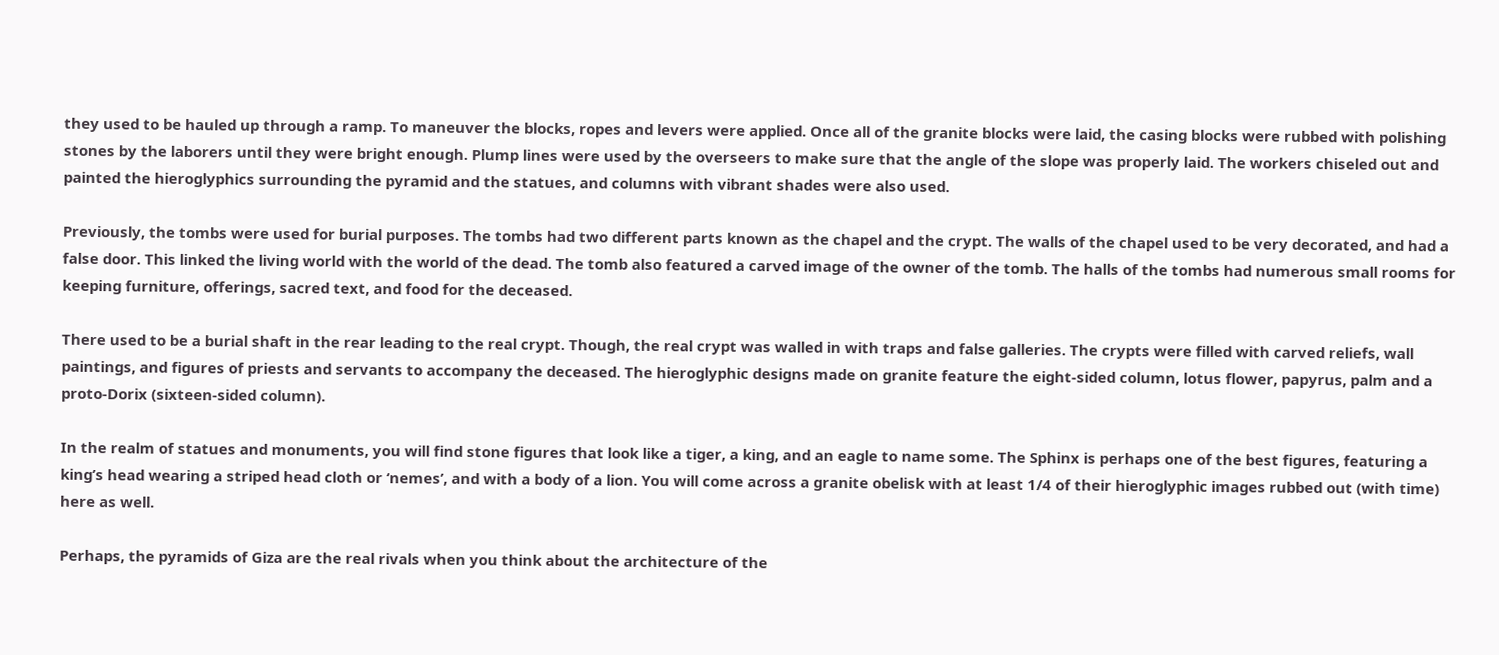they used to be hauled up through a ramp. To maneuver the blocks, ropes and levers were applied. Once all of the granite blocks were laid, the casing blocks were rubbed with polishing stones by the laborers until they were bright enough. Plump lines were used by the overseers to make sure that the angle of the slope was properly laid. The workers chiseled out and painted the hieroglyphics surrounding the pyramid and the statues, and columns with vibrant shades were also used.

Previously, the tombs were used for burial purposes. The tombs had two different parts known as the chapel and the crypt. The walls of the chapel used to be very decorated, and had a false door. This linked the living world with the world of the dead. The tomb also featured a carved image of the owner of the tomb. The halls of the tombs had numerous small rooms for keeping furniture, offerings, sacred text, and food for the deceased.

There used to be a burial shaft in the rear leading to the real crypt. Though, the real crypt was walled in with traps and false galleries. The crypts were filled with carved reliefs, wall paintings, and figures of priests and servants to accompany the deceased. The hieroglyphic designs made on granite feature the eight-sided column, lotus flower, papyrus, palm and a proto-Dorix (sixteen-sided column).

In the realm of statues and monuments, you will find stone figures that look like a tiger, a king, and an eagle to name some. The Sphinx is perhaps one of the best figures, featuring a king’s head wearing a striped head cloth or ‘nemes’, and with a body of a lion. You will come across a granite obelisk with at least 1/4 of their hieroglyphic images rubbed out (with time) here as well.

Perhaps, the pyramids of Giza are the real rivals when you think about the architecture of the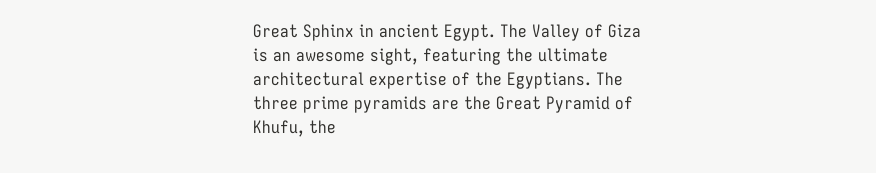Great Sphinx in ancient Egypt. The Valley of Giza is an awesome sight, featuring the ultimate architectural expertise of the Egyptians. The three prime pyramids are the Great Pyramid of Khufu, the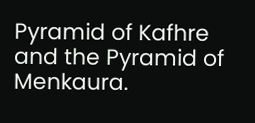Pyramid of Kafhre and the Pyramid of Menkaura.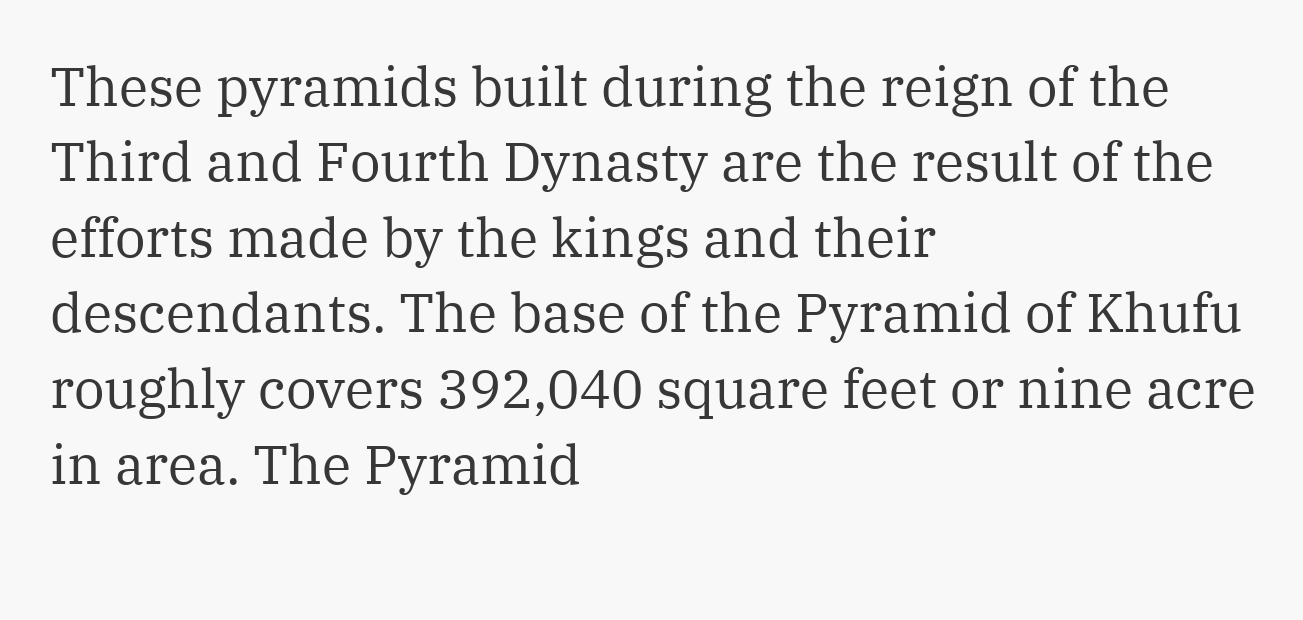These pyramids built during the reign of the Third and Fourth Dynasty are the result of the efforts made by the kings and their descendants. The base of the Pyramid of Khufu roughly covers 392,040 square feet or nine acre in area. The Pyramid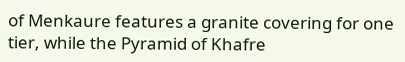of Menkaure features a granite covering for one tier, while the Pyramid of Khafre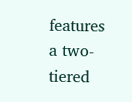features a two-tiered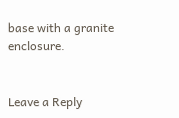base with a granite enclosure.


Leave a Reply